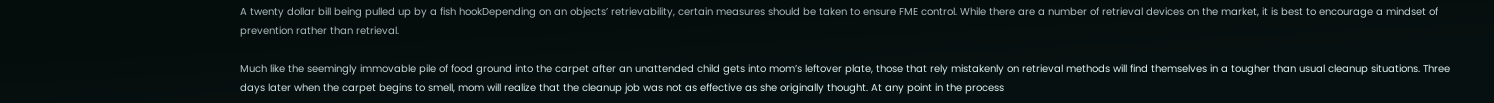A twenty dollar bill being pulled up by a fish hookDepending on an objects’ retrievability, certain measures should be taken to ensure FME control. While there are a number of retrieval devices on the market, it is best to encourage a mindset of prevention rather than retrieval.

Much like the seemingly immovable pile of food ground into the carpet after an unattended child gets into mom’s leftover plate, those that rely mistakenly on retrieval methods will find themselves in a tougher than usual cleanup situations. Three days later when the carpet begins to smell, mom will realize that the cleanup job was not as effective as she originally thought. At any point in the process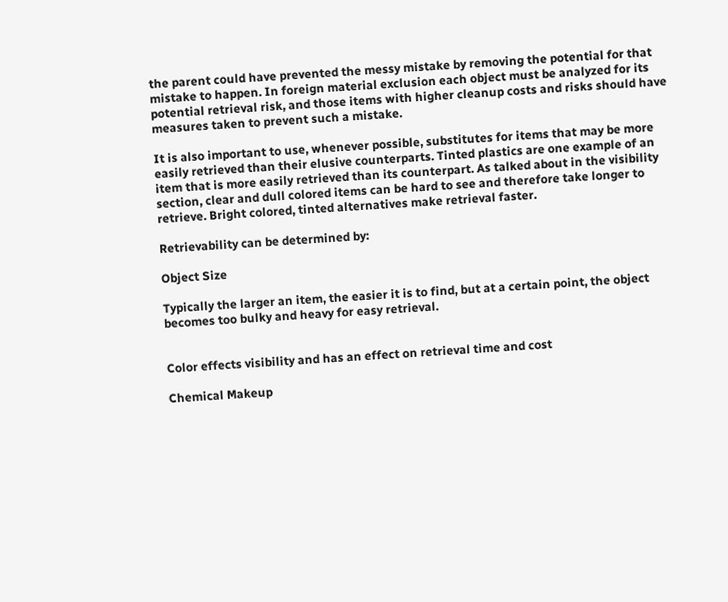the parent could have prevented the messy mistake by removing the potential for that mistake to happen. In foreign material exclusion each object must be analyzed for its potential retrieval risk, and those items with higher cleanup costs and risks should have measures taken to prevent such a mistake.

It is also important to use, whenever possible, substitutes for items that may be more easily retrieved than their elusive counterparts. Tinted plastics are one example of an item that is more easily retrieved than its counterpart. As talked about in the visibility section, clear and dull colored items can be hard to see and therefore take longer to retrieve. Bright colored, tinted alternatives make retrieval faster.

Retrievability can be determined by:

Object Size

Typically the larger an item, the easier it is to find, but at a certain point, the object becomes too bulky and heavy for easy retrieval.


Color effects visibility and has an effect on retrieval time and cost

Chemical Makeup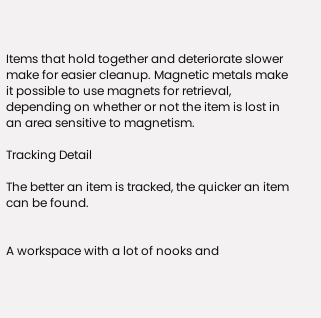Items that hold together and deteriorate slower make for easier cleanup. Magnetic metals make it possible to use magnets for retrieval, depending on whether or not the item is lost in an area sensitive to magnetism.

Tracking Detail

The better an item is tracked, the quicker an item can be found.


A workspace with a lot of nooks and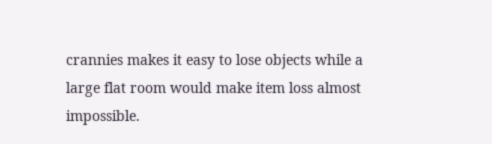crannies makes it easy to lose objects while a large flat room would make item loss almost impossible.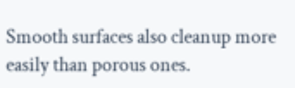Smooth surfaces also cleanup more easily than porous ones.